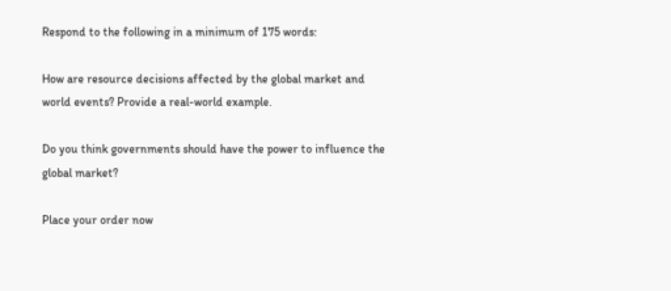Respond to the following in a minimum of 175 words:

How are resource decisions affected by the global market and world events? Provide a real-world example.

Do you think governments should have the power to influence the global market?

Place your order now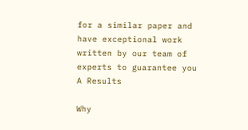for a similar paper and have exceptional work written by our team of experts to guarantee you A Results

Why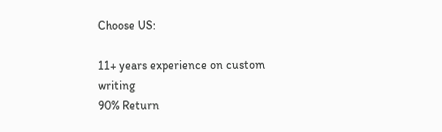Choose US:

11+ years experience on custom writing
90% Return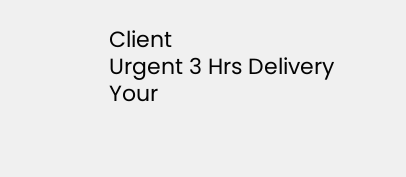Client
Urgent 3 Hrs Delivery
Your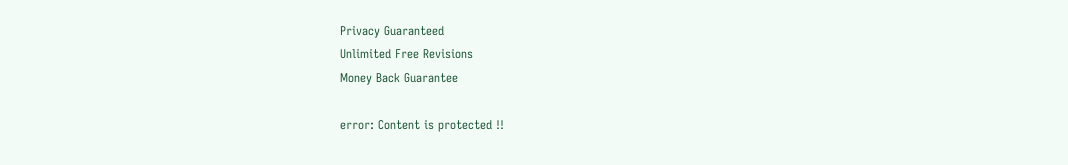Privacy Guaranteed
Unlimited Free Revisions
Money Back Guarantee

error: Content is protected !!